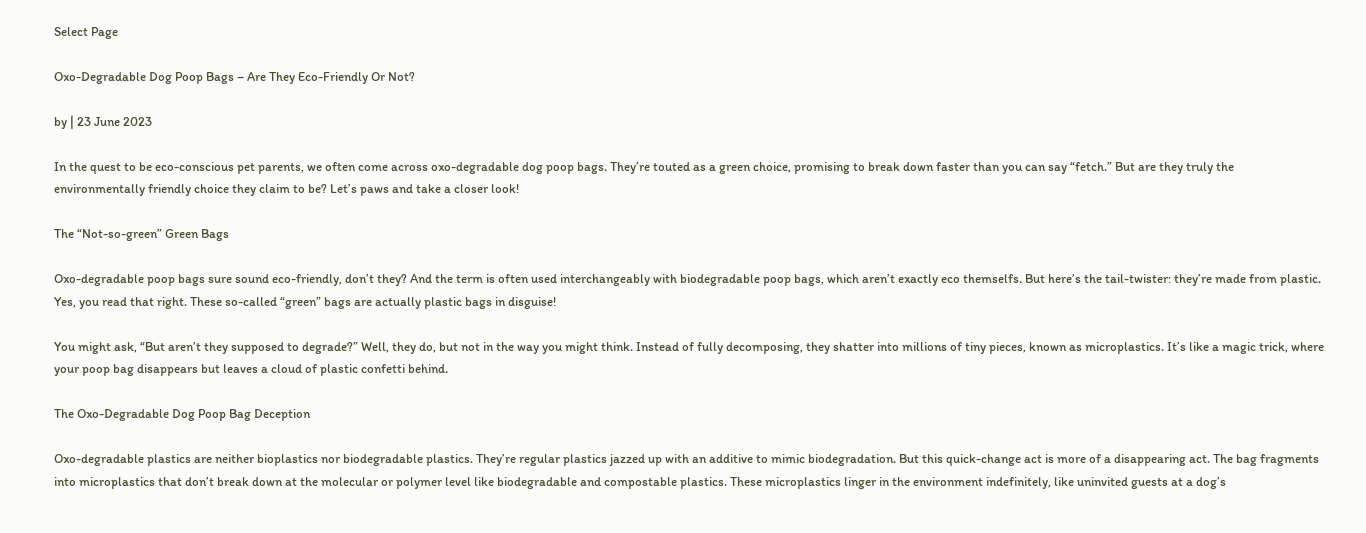Select Page

Oxo-Degradable Dog Poop Bags – Are They Eco-Friendly Or Not?

by | 23 June 2023

In the quest to be eco-conscious pet parents, we often come across oxo-degradable dog poop bags. They’re touted as a green choice, promising to break down faster than you can say “fetch.” But are they truly the environmentally friendly choice they claim to be? Let’s paws and take a closer look!

The “Not-so-green” Green Bags

Oxo-degradable poop bags sure sound eco-friendly, don’t they? And the term is often used interchangeably with biodegradable poop bags, which aren’t exactly eco themselfs. But here’s the tail-twister: they’re made from plastic. Yes, you read that right. These so-called “green” bags are actually plastic bags in disguise!

You might ask, “But aren’t they supposed to degrade?” Well, they do, but not in the way you might think. Instead of fully decomposing, they shatter into millions of tiny pieces, known as microplastics. It’s like a magic trick, where your poop bag disappears but leaves a cloud of plastic confetti behind.

The Oxo-Degradable Dog Poop Bag Deception

Oxo-degradable plastics are neither bioplastics nor biodegradable plastics. They’re regular plastics jazzed up with an additive to mimic biodegradation. But this quick-change act is more of a disappearing act. The bag fragments into microplastics that don’t break down at the molecular or polymer level like biodegradable and compostable plastics. These microplastics linger in the environment indefinitely, like uninvited guests at a dog’s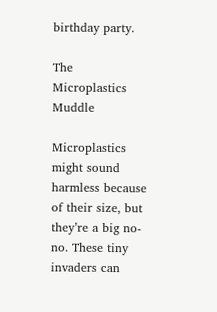birthday party.

The Microplastics Muddle

Microplastics might sound harmless because of their size, but they’re a big no-no. These tiny invaders can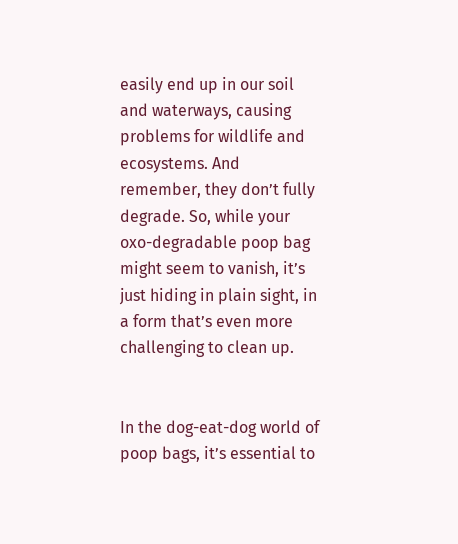easily end up in our soil and waterways, causing problems for wildlife and ecosystems. And remember, they don’t fully degrade. So, while your oxo-degradable poop bag might seem to vanish, it’s just hiding in plain sight, in a form that’s even more challenging to clean up.


In the dog-eat-dog world of poop bags, it’s essential to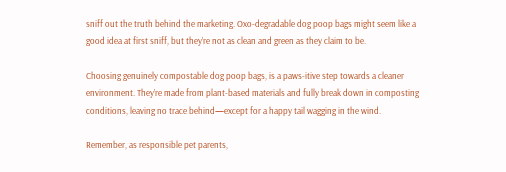sniff out the truth behind the marketing. Oxo-degradable dog poop bags might seem like a good idea at first sniff, but they’re not as clean and green as they claim to be.

Choosing genuinely compostable dog poop bags, is a paws-itive step towards a cleaner environment. They’re made from plant-based materials and fully break down in composting conditions, leaving no trace behind—except for a happy tail wagging in the wind.

Remember, as responsible pet parents,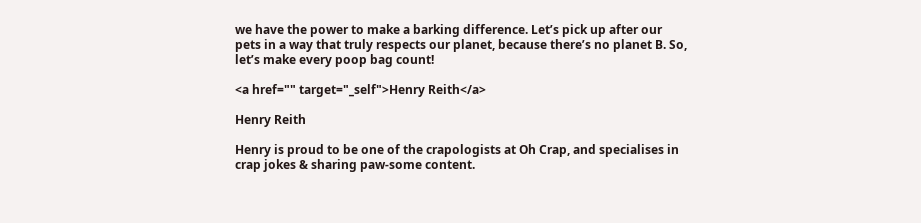we have the power to make a barking difference. Let’s pick up after our pets in a way that truly respects our planet, because there’s no planet B. So, let’s make every poop bag count!

<a href="" target="_self">Henry Reith</a>

Henry Reith

Henry is proud to be one of the crapologists at Oh Crap, and specialises in crap jokes & sharing paw-some content.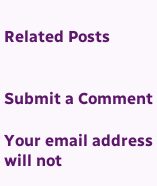Related Posts


Submit a Comment

Your email address will not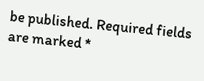be published. Required fields are marked *